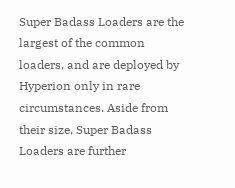Super Badass Loaders are the largest of the common loaders, and are deployed by Hyperion only in rare circumstances. Aside from their size, Super Badass Loaders are further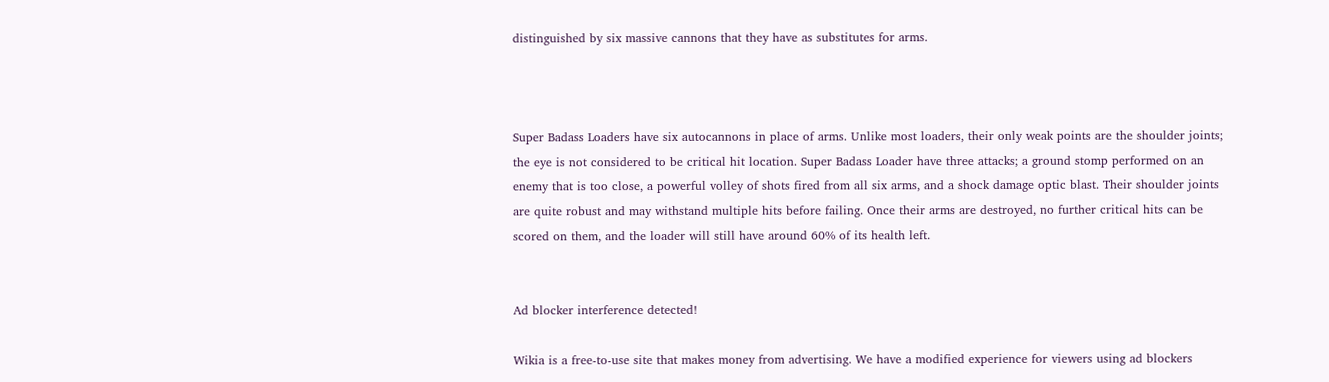distinguished by six massive cannons that they have as substitutes for arms.



Super Badass Loaders have six autocannons in place of arms. Unlike most loaders, their only weak points are the shoulder joints; the eye is not considered to be critical hit location. Super Badass Loader have three attacks; a ground stomp performed on an enemy that is too close, a powerful volley of shots fired from all six arms, and a shock damage optic blast. Their shoulder joints are quite robust and may withstand multiple hits before failing. Once their arms are destroyed, no further critical hits can be scored on them, and the loader will still have around 60% of its health left.


Ad blocker interference detected!

Wikia is a free-to-use site that makes money from advertising. We have a modified experience for viewers using ad blockers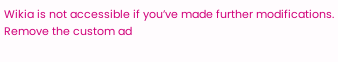Wikia is not accessible if you’ve made further modifications. Remove the custom ad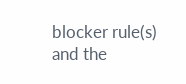blocker rule(s) and the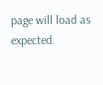page will load as expected.